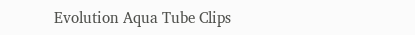Evolution Aqua Tube Clips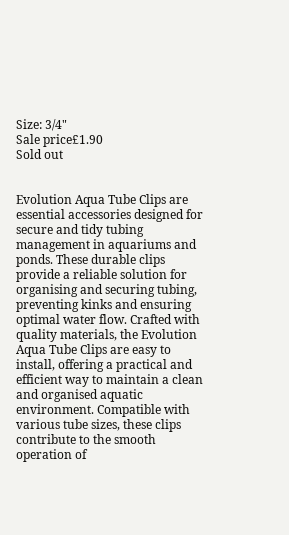Size: 3/4"
Sale price£1.90
Sold out


Evolution Aqua Tube Clips are essential accessories designed for secure and tidy tubing management in aquariums and ponds. These durable clips provide a reliable solution for organising and securing tubing, preventing kinks and ensuring optimal water flow. Crafted with quality materials, the Evolution Aqua Tube Clips are easy to install, offering a practical and efficient way to maintain a clean and organised aquatic environment. Compatible with various tube sizes, these clips contribute to the smooth operation of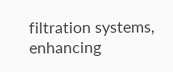filtration systems, enhancing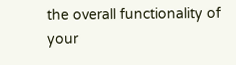the overall functionality of your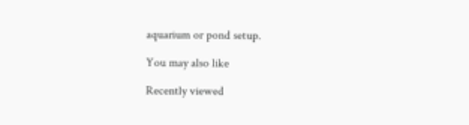aquarium or pond setup.

You may also like

Recently viewed